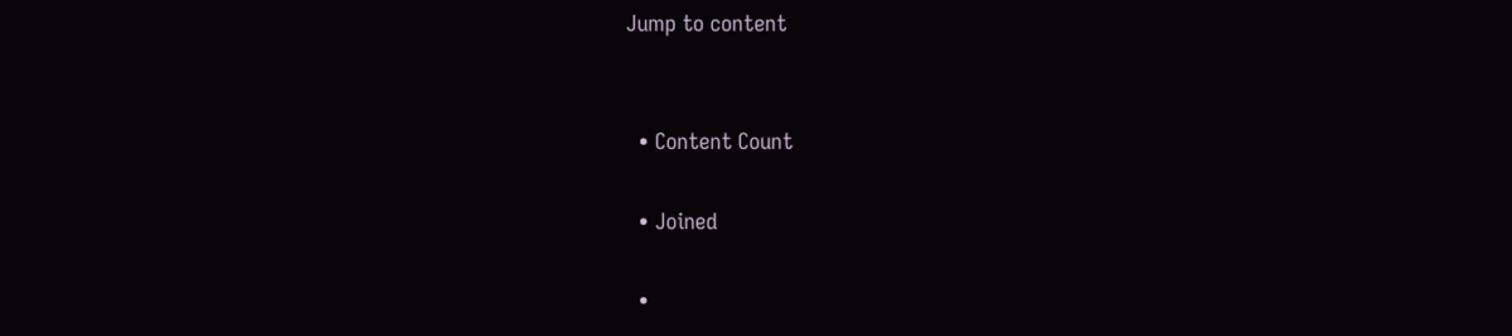Jump to content


  • Content Count

  • Joined

  •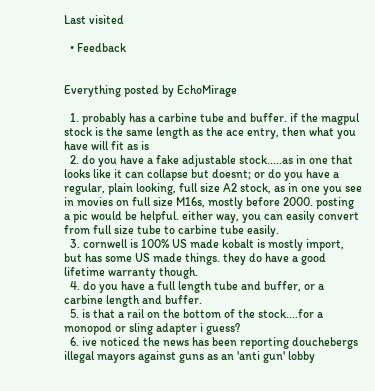Last visited

  • Feedback


Everything posted by EchoMirage

  1. probably has a carbine tube and buffer. if the magpul stock is the same length as the ace entry, then what you have will fit as is
  2. do you have a fake adjustable stock.....as in one that looks like it can collapse but doesnt; or do you have a regular, plain looking, full size A2 stock, as in one you see in movies on full size M16s, mostly before 2000. posting a pic would be helpful. either way, you can easily convert from full size tube to carbine tube easily.
  3. cornwell is 100% US made kobalt is mostly import, but has some US made things. they do have a good lifetime warranty though.
  4. do you have a full length tube and buffer, or a carbine length and buffer.
  5. is that a rail on the bottom of the stock....for a monopod or sling adapter i guess?
  6. ive noticed the news has been reporting douchebergs illegal mayors against guns as an 'anti gun' lobby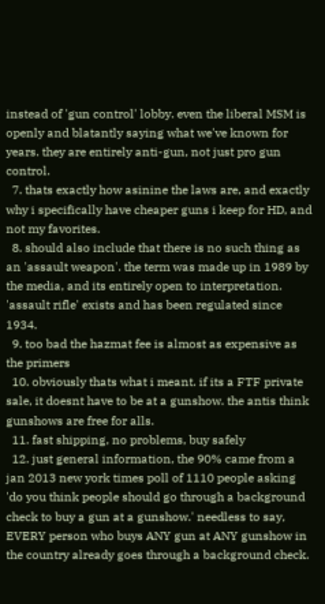instead of 'gun control' lobby. even the liberal MSM is openly and blatantly saying what we've known for years. they are entirely anti-gun, not just pro gun control.
  7. thats exactly how asinine the laws are, and exactly why i specifically have cheaper guns i keep for HD, and not my favorites.
  8. should also include that there is no such thing as an 'assault weapon'. the term was made up in 1989 by the media, and its entirely open to interpretation. 'assault rifle' exists and has been regulated since 1934.
  9. too bad the hazmat fee is almost as expensive as the primers
  10. obviously thats what i meant. if its a FTF private sale, it doesnt have to be at a gunshow. the antis think gunshows are free for alls.
  11. fast shipping, no problems, buy safely
  12. just general information, the 90% came from a jan 2013 new york times poll of 1110 people asking 'do you think people should go through a background check to buy a gun at a gunshow.' needless to say, EVERY person who buys ANY gun at ANY gunshow in the country already goes through a background check.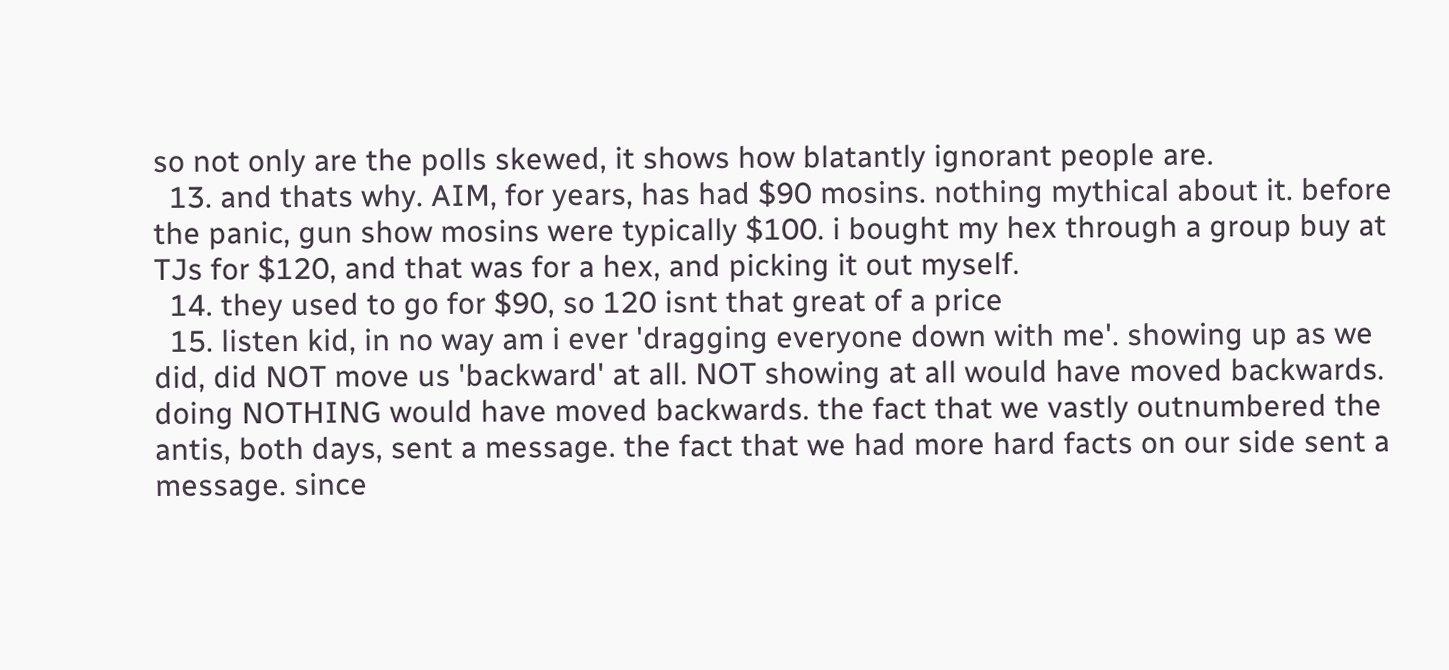so not only are the polls skewed, it shows how blatantly ignorant people are.
  13. and thats why. AIM, for years, has had $90 mosins. nothing mythical about it. before the panic, gun show mosins were typically $100. i bought my hex through a group buy at TJs for $120, and that was for a hex, and picking it out myself.
  14. they used to go for $90, so 120 isnt that great of a price
  15. listen kid, in no way am i ever 'dragging everyone down with me'. showing up as we did, did NOT move us 'backward' at all. NOT showing at all would have moved backwards. doing NOTHING would have moved backwards. the fact that we vastly outnumbered the antis, both days, sent a message. the fact that we had more hard facts on our side sent a message. since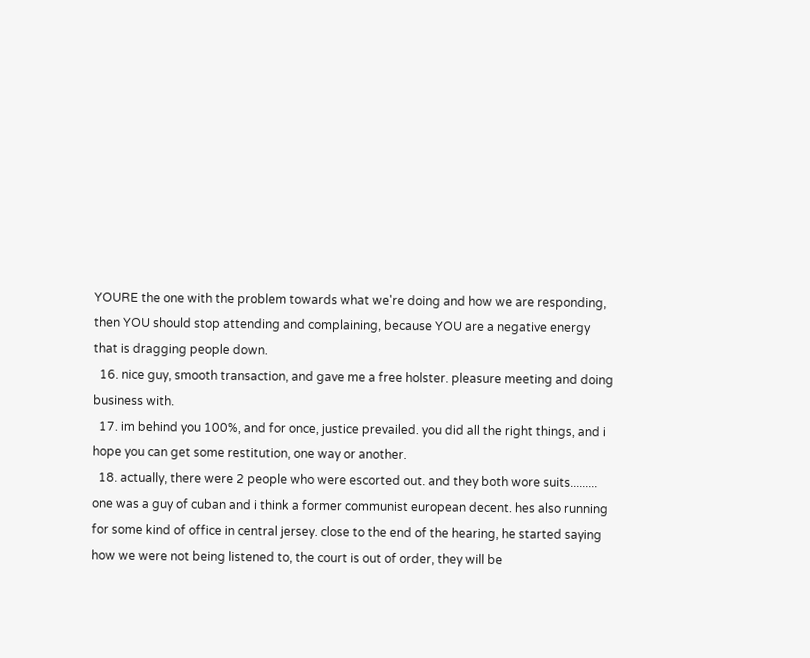YOURE the one with the problem towards what we're doing and how we are responding, then YOU should stop attending and complaining, because YOU are a negative energy that is dragging people down.
  16. nice guy, smooth transaction, and gave me a free holster. pleasure meeting and doing business with.
  17. im behind you 100%, and for once, justice prevailed. you did all the right things, and i hope you can get some restitution, one way or another.
  18. actually, there were 2 people who were escorted out. and they both wore suits......... one was a guy of cuban and i think a former communist european decent. hes also running for some kind of office in central jersey. close to the end of the hearing, he started saying how we were not being listened to, the court is out of order, they will be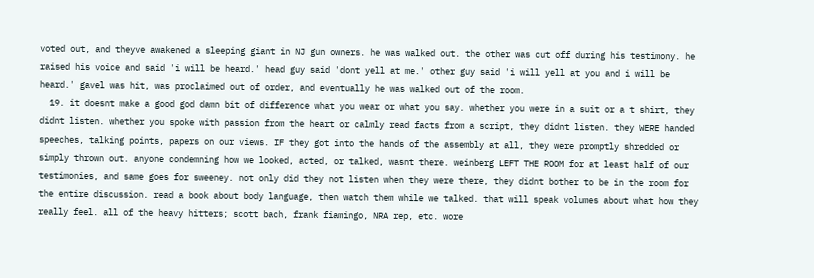voted out, and theyve awakened a sleeping giant in NJ gun owners. he was walked out. the other was cut off during his testimony. he raised his voice and said 'i will be heard.' head guy said 'dont yell at me.' other guy said 'i will yell at you and i will be heard.' gavel was hit, was proclaimed out of order, and eventually he was walked out of the room.
  19. it doesnt make a good god damn bit of difference what you wear or what you say. whether you were in a suit or a t shirt, they didnt listen. whether you spoke with passion from the heart or calmly read facts from a script, they didnt listen. they WERE handed speeches, talking points, papers on our views. IF they got into the hands of the assembly at all, they were promptly shredded or simply thrown out. anyone condemning how we looked, acted, or talked, wasnt there. weinberg LEFT THE ROOM for at least half of our testimonies, and same goes for sweeney. not only did they not listen when they were there, they didnt bother to be in the room for the entire discussion. read a book about body language, then watch them while we talked. that will speak volumes about what how they really feel. all of the heavy hitters; scott bach, frank fiamingo, NRA rep, etc. wore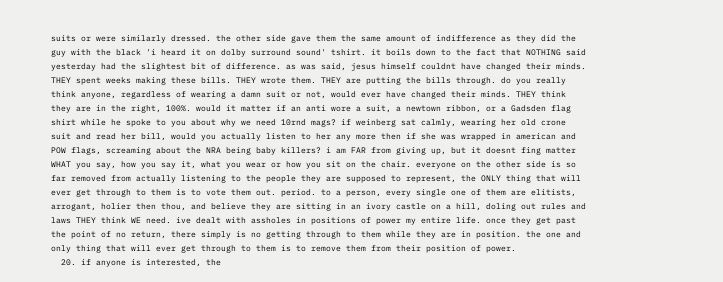suits or were similarly dressed. the other side gave them the same amount of indifference as they did the guy with the black 'i heard it on dolby surround sound' tshirt. it boils down to the fact that NOTHING said yesterday had the slightest bit of difference. as was said, jesus himself couldnt have changed their minds. THEY spent weeks making these bills. THEY wrote them. THEY are putting the bills through. do you really think anyone, regardless of wearing a damn suit or not, would ever have changed their minds. THEY think they are in the right, 100%. would it matter if an anti wore a suit, a newtown ribbon, or a Gadsden flag shirt while he spoke to you about why we need 10rnd mags? if weinberg sat calmly, wearing her old crone suit and read her bill, would you actually listen to her any more then if she was wrapped in american and POW flags, screaming about the NRA being baby killers? i am FAR from giving up, but it doesnt fing matter WHAT you say, how you say it, what you wear or how you sit on the chair. everyone on the other side is so far removed from actually listening to the people they are supposed to represent, the ONLY thing that will ever get through to them is to vote them out. period. to a person, every single one of them are elitists, arrogant, holier then thou, and believe they are sitting in an ivory castle on a hill, doling out rules and laws THEY think WE need. ive dealt with assholes in positions of power my entire life. once they get past the point of no return, there simply is no getting through to them while they are in position. the one and only thing that will ever get through to them is to remove them from their position of power.
  20. if anyone is interested, the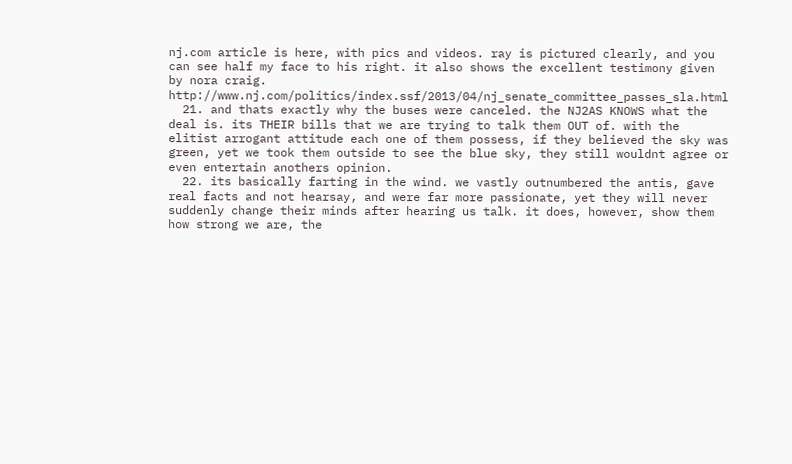nj.com article is here, with pics and videos. ray is pictured clearly, and you can see half my face to his right. it also shows the excellent testimony given by nora craig. http://www.nj.com/politics/index.ssf/2013/04/nj_senate_committee_passes_sla.html
  21. and thats exactly why the buses were canceled. the NJ2AS KNOWS what the deal is. its THEIR bills that we are trying to talk them OUT of. with the elitist arrogant attitude each one of them possess, if they believed the sky was green, yet we took them outside to see the blue sky, they still wouldnt agree or even entertain anothers opinion.
  22. its basically farting in the wind. we vastly outnumbered the antis, gave real facts and not hearsay, and were far more passionate, yet they will never suddenly change their minds after hearing us talk. it does, however, show them how strong we are, the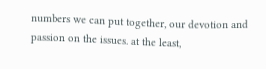numbers we can put together, our devotion and passion on the issues. at the least,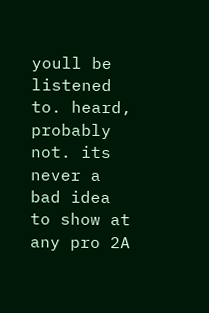youll be listened to. heard, probably not. its never a bad idea to show at any pro 2A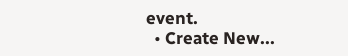event.
  • Create New...